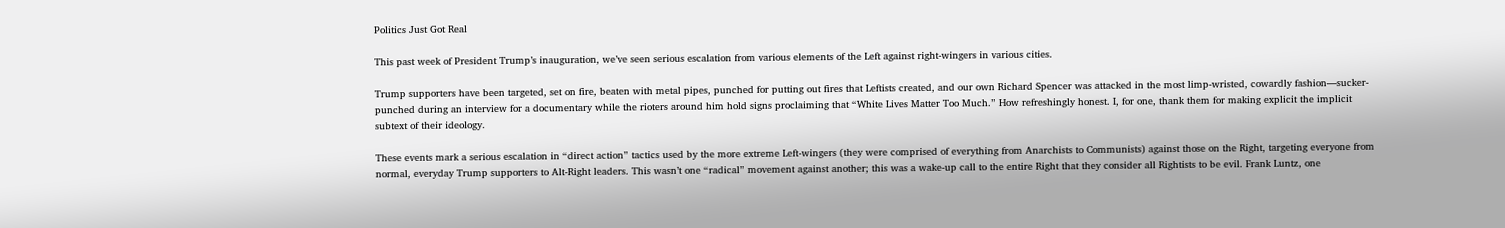Politics Just Got Real

This past week of President Trump’s inauguration, we’ve seen serious escalation from various elements of the Left against right-wingers in various cities.

Trump supporters have been targeted, set on fire, beaten with metal pipes, punched for putting out fires that Leftists created, and our own Richard Spencer was attacked in the most limp-wristed, cowardly fashion—sucker-punched during an interview for a documentary while the rioters around him hold signs proclaiming that “White Lives Matter Too Much.” How refreshingly honest. I, for one, thank them for making explicit the implicit subtext of their ideology.

These events mark a serious escalation in “direct action” tactics used by the more extreme Left-wingers (they were comprised of everything from Anarchists to Communists) against those on the Right, targeting everyone from normal, everyday Trump supporters to Alt-Right leaders. This wasn’t one “radical” movement against another; this was a wake-up call to the entire Right that they consider all Rightists to be evil. Frank Luntz, one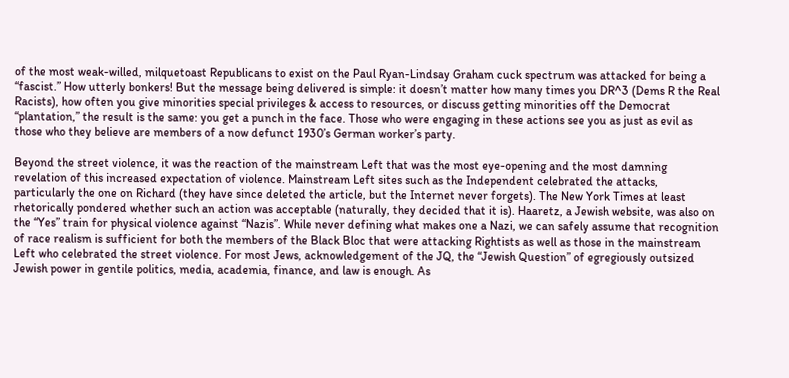of the most weak-willed, milquetoast Republicans to exist on the Paul Ryan-Lindsay Graham cuck spectrum was attacked for being a “fascist.” How utterly bonkers! But the message being delivered is simple: it doesn’t matter how many times you DR^3 (Dems R the Real Racists), how often you give minorities special privileges & access to resources, or discuss getting minorities off the Democrat “plantation,” the result is the same: you get a punch in the face. Those who were engaging in these actions see you as just as evil as those who they believe are members of a now defunct 1930’s German worker’s party.

Beyond the street violence, it was the reaction of the mainstream Left that was the most eye-opening and the most damning revelation of this increased expectation of violence. Mainstream Left sites such as the Independent celebrated the attacks, particularly the one on Richard (they have since deleted the article, but the Internet never forgets). The New York Times at least rhetorically pondered whether such an action was acceptable (naturally, they decided that it is). Haaretz, a Jewish website, was also on the “Yes” train for physical violence against “Nazis”. While never defining what makes one a Nazi, we can safely assume that recognition of race realism is sufficient for both the members of the Black Bloc that were attacking Rightists as well as those in the mainstream Left who celebrated the street violence. For most Jews, acknowledgement of the JQ, the “Jewish Question” of egregiously outsized Jewish power in gentile politics, media, academia, finance, and law is enough. As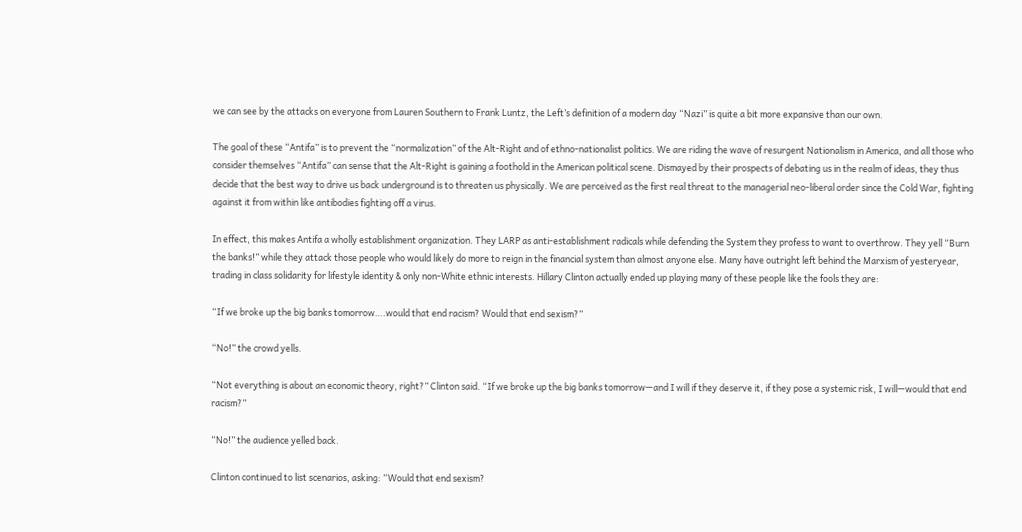we can see by the attacks on everyone from Lauren Southern to Frank Luntz, the Left’s definition of a modern day “Nazi” is quite a bit more expansive than our own.

The goal of these “Antifa” is to prevent the “normalization” of the Alt-Right and of ethno-nationalist politics. We are riding the wave of resurgent Nationalism in America, and all those who consider themselves “Antifa” can sense that the Alt-Right is gaining a foothold in the American political scene. Dismayed by their prospects of debating us in the realm of ideas, they thus decide that the best way to drive us back underground is to threaten us physically. We are perceived as the first real threat to the managerial neo-liberal order since the Cold War, fighting against it from within like antibodies fighting off a virus.

In effect, this makes Antifa a wholly establishment organization. They LARP as anti-establishment radicals while defending the System they profess to want to overthrow. They yell “Burn the banks!” while they attack those people who would likely do more to reign in the financial system than almost anyone else. Many have outright left behind the Marxism of yesteryear, trading in class solidarity for lifestyle identity & only non-White ethnic interests. Hillary Clinton actually ended up playing many of these people like the fools they are:

“If we broke up the big banks tomorrow….would that end racism? Would that end sexism?”

“No!” the crowd yells.

“Not everything is about an economic theory, right?” Clinton said. “If we broke up the big banks tomorrow—and I will if they deserve it, if they pose a systemic risk, I will—would that end racism?”

“No!” the audience yelled back.

Clinton continued to list scenarios, asking: “Would that end sexism?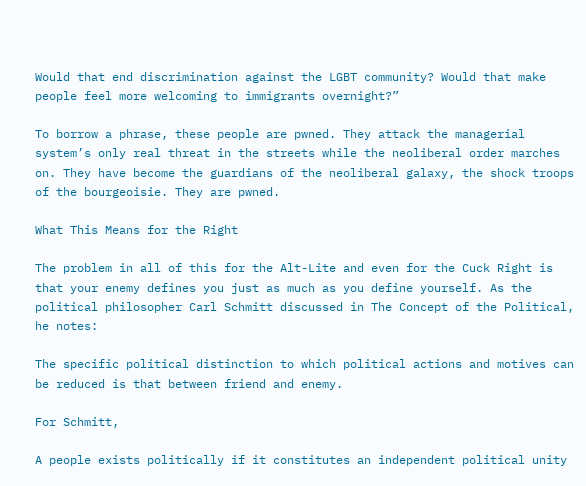Would that end discrimination against the LGBT community? Would that make people feel more welcoming to immigrants overnight?”

To borrow a phrase, these people are pwned. They attack the managerial system’s only real threat in the streets while the neoliberal order marches on. They have become the guardians of the neoliberal galaxy, the shock troops of the bourgeoisie. They are pwned.

What This Means for the Right

The problem in all of this for the Alt-Lite and even for the Cuck Right is that your enemy defines you just as much as you define yourself. As the political philosopher Carl Schmitt discussed in The Concept of the Political, he notes:

The specific political distinction to which political actions and motives can be reduced is that between friend and enemy.

For Schmitt,

A people exists politically if it constitutes an independent political unity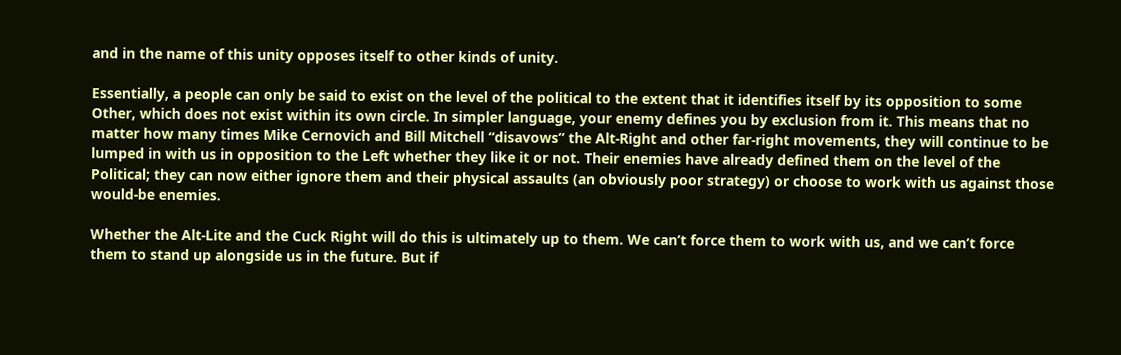and in the name of this unity opposes itself to other kinds of unity.

Essentially, a people can only be said to exist on the level of the political to the extent that it identifies itself by its opposition to some Other, which does not exist within its own circle. In simpler language, your enemy defines you by exclusion from it. This means that no matter how many times Mike Cernovich and Bill Mitchell “disavows” the Alt-Right and other far-right movements, they will continue to be lumped in with us in opposition to the Left whether they like it or not. Their enemies have already defined them on the level of the Political; they can now either ignore them and their physical assaults (an obviously poor strategy) or choose to work with us against those would-be enemies.

Whether the Alt-Lite and the Cuck Right will do this is ultimately up to them. We can’t force them to work with us, and we can’t force them to stand up alongside us in the future. But if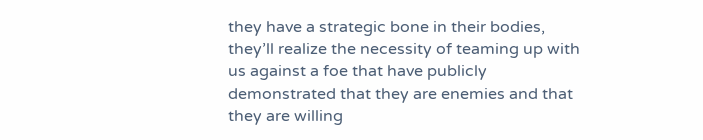they have a strategic bone in their bodies, they’ll realize the necessity of teaming up with us against a foe that have publicly demonstrated that they are enemies and that they are willing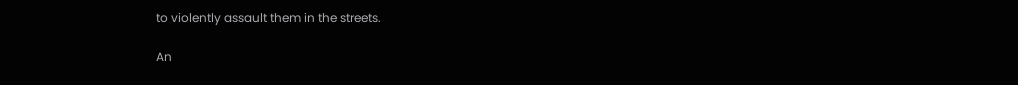to violently assault them in the streets.

An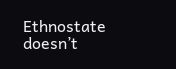Ethnostate doesn’t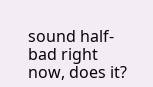sound half-bad right now, does it?